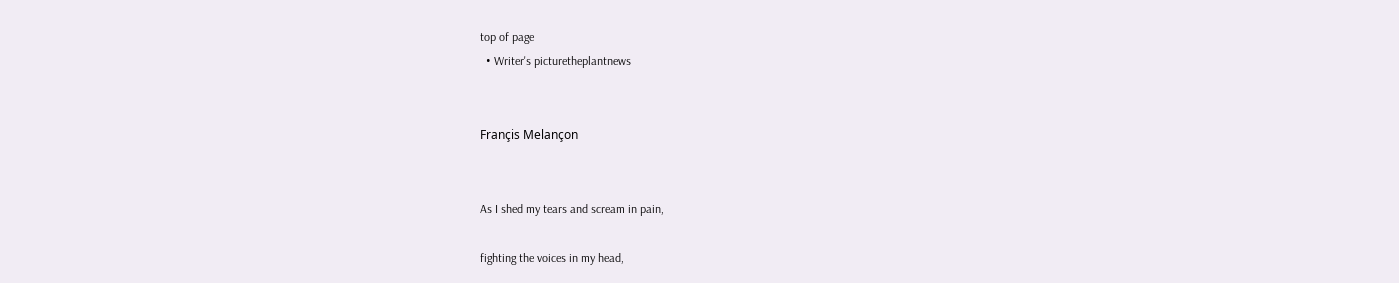top of page
  • Writer's picturetheplantnews


Françis Melançon


As I shed my tears and scream in pain,

fighting the voices in my head,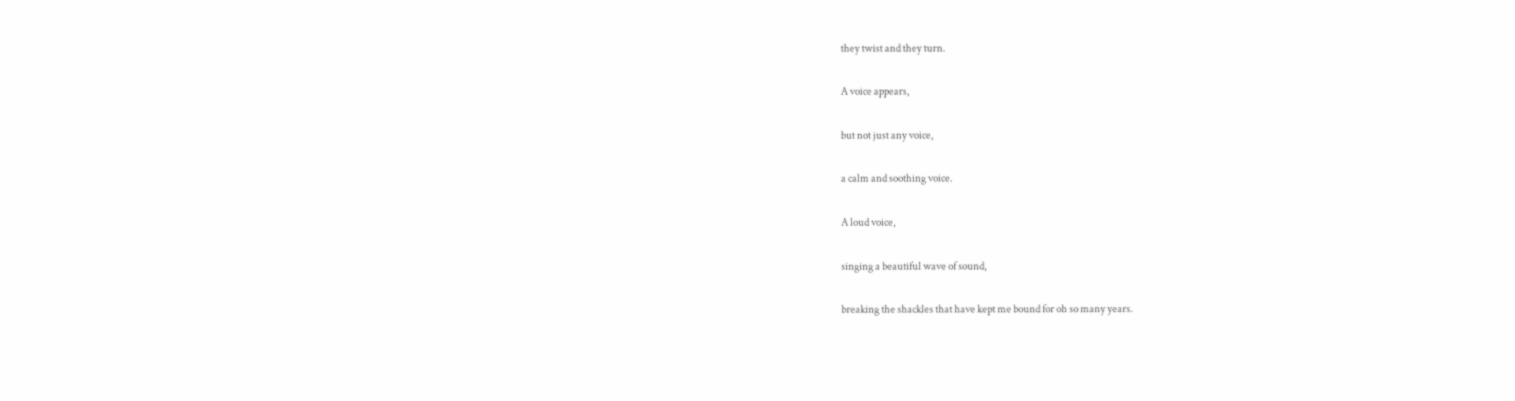they twist and they turn.

A voice appears,

but not just any voice,

a calm and soothing voice.

A loud voice,

singing a beautiful wave of sound,

breaking the shackles that have kept me bound for oh so many years.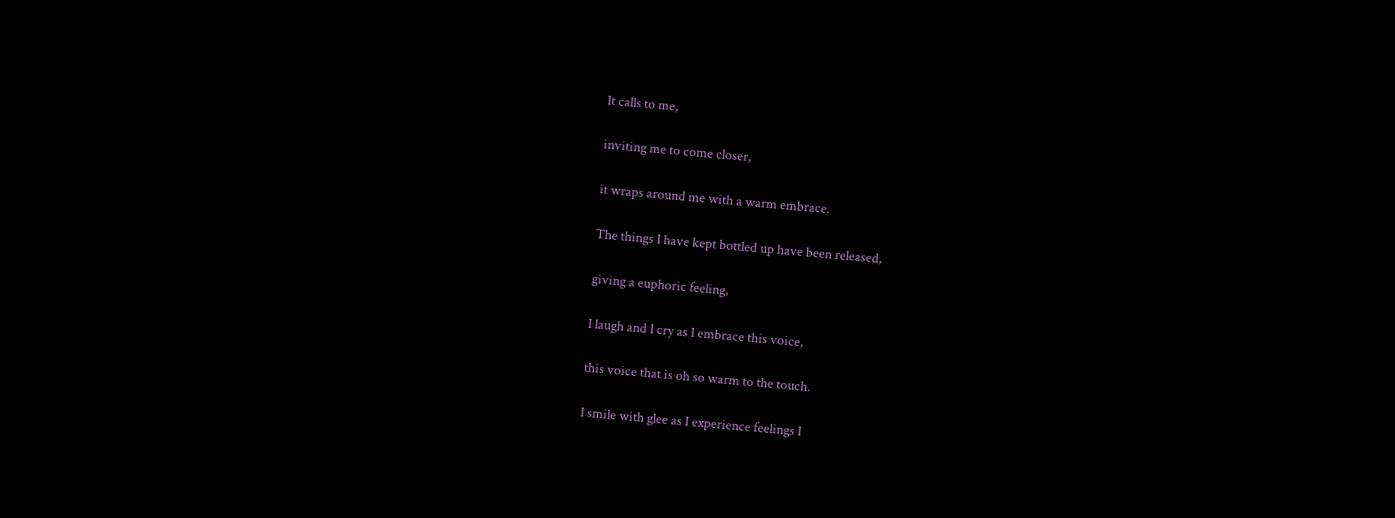It calls to me,

inviting me to come closer,

it wraps around me with a warm embrace.

The things I have kept bottled up have been released,

giving a euphoric feeling,

I laugh and I cry as I embrace this voice,

this voice that is oh so warm to the touch.

I smile with glee as I experience feelings I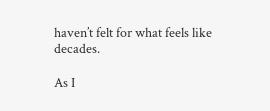haven’t felt for what feels like decades.

As I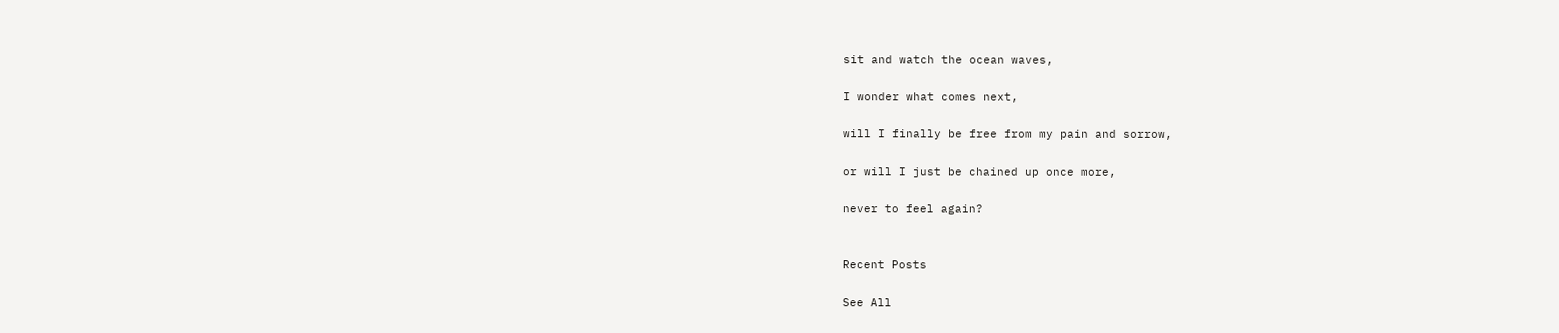sit and watch the ocean waves,

I wonder what comes next,

will I finally be free from my pain and sorrow,

or will I just be chained up once more,

never to feel again?


Recent Posts

See All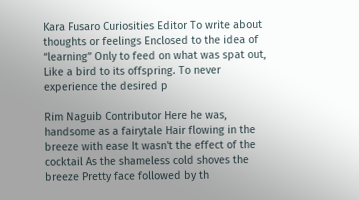Kara Fusaro Curiosities Editor To write about thoughts or feelings Enclosed to the idea of “learning” Only to feed on what was spat out, Like a bird to its offspring. To never experience the desired p

Rim Naguib Contributor Here he was, handsome as a fairytale Hair flowing in the breeze with ease It wasn't the effect of the cocktail As the shameless cold shoves the breeze Pretty face followed by th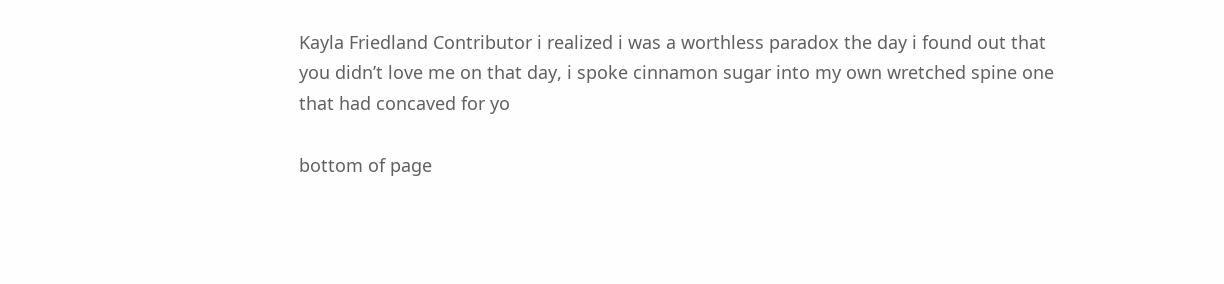Kayla Friedland Contributor i realized i was a worthless paradox the day i found out that you didn’t love me on that day, i spoke cinnamon sugar into my own wretched spine one that had concaved for yo

bottom of page